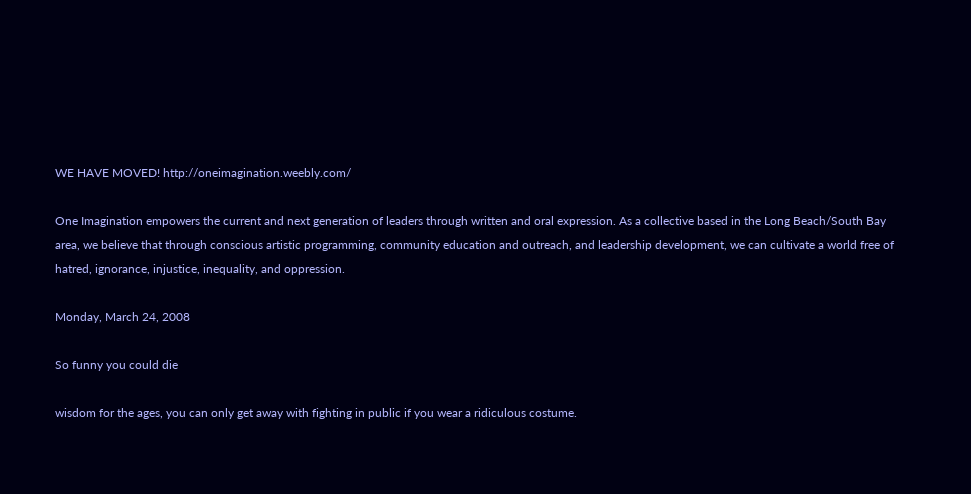WE HAVE MOVED! http://oneimagination.weebly.com/

One Imagination empowers the current and next generation of leaders through written and oral expression. As a collective based in the Long Beach/South Bay area, we believe that through conscious artistic programming, community education and outreach, and leadership development, we can cultivate a world free of hatred, ignorance, injustice, inequality, and oppression.

Monday, March 24, 2008

So funny you could die

wisdom for the ages, you can only get away with fighting in public if you wear a ridiculous costume.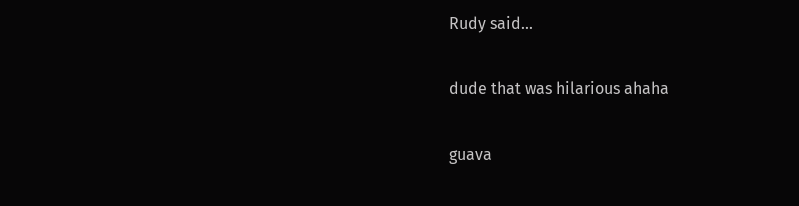Rudy said...

dude that was hilarious ahaha

guava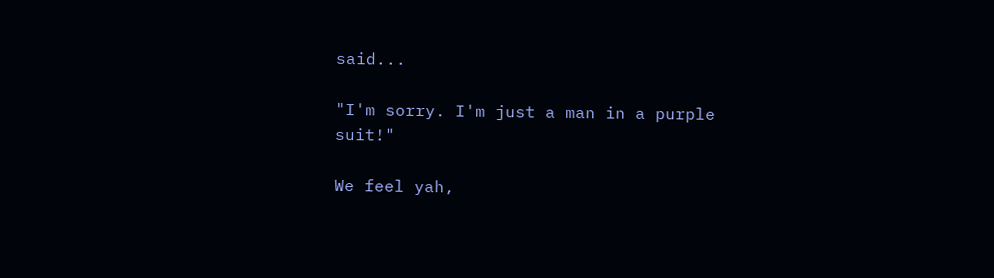said...

"I'm sorry. I'm just a man in a purple suit!"

We feel yah,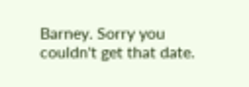Barney. Sorry you couldn't get that date.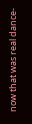now that was real dance-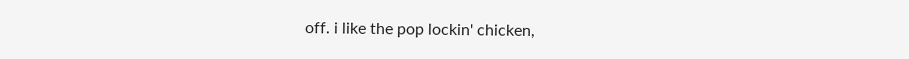off. i like the pop lockin' chicken,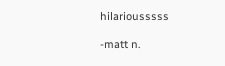hilariousssss

-matt n.